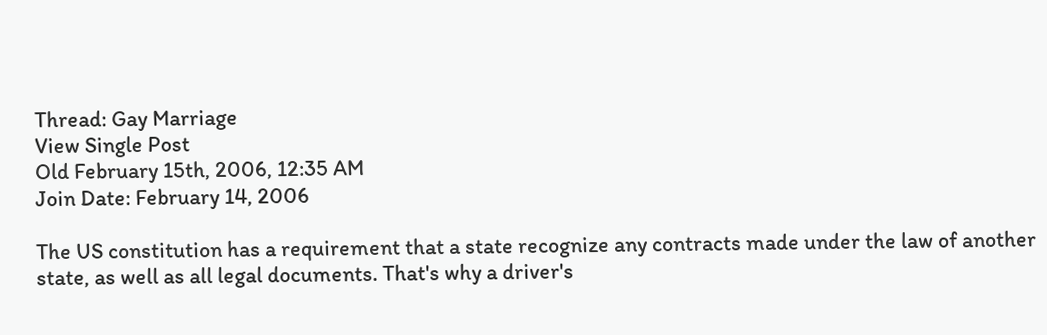Thread: Gay Marriage
View Single Post
Old February 15th, 2006, 12:35 AM
Join Date: February 14, 2006

The US constitution has a requirement that a state recognize any contracts made under the law of another state, as well as all legal documents. That's why a driver's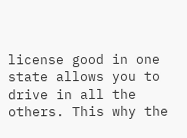license good in one state allows you to drive in all the others. This why the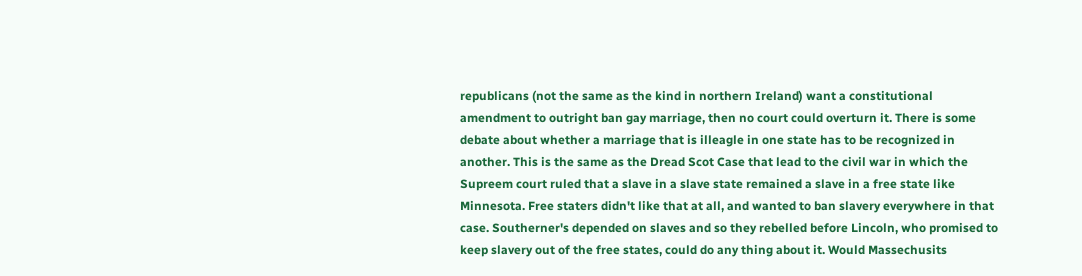republicans (not the same as the kind in northern Ireland) want a constitutional amendment to outright ban gay marriage, then no court could overturn it. There is some debate about whether a marriage that is illeagle in one state has to be recognized in another. This is the same as the Dread Scot Case that lead to the civil war in which the Supreem court ruled that a slave in a slave state remained a slave in a free state like Minnesota. Free staters didn't like that at all, and wanted to ban slavery everywhere in that case. Southerner's depended on slaves and so they rebelled before Lincoln, who promised to keep slavery out of the free states, could do any thing about it. Would Massechusits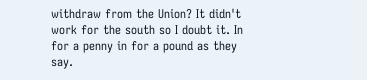withdraw from the Union? It didn't work for the south so I doubt it. In for a penny in for a pound as they say.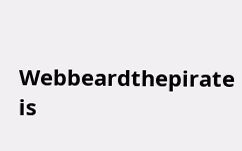Webbeardthepirate is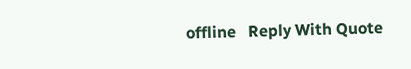offline   Reply With Quote